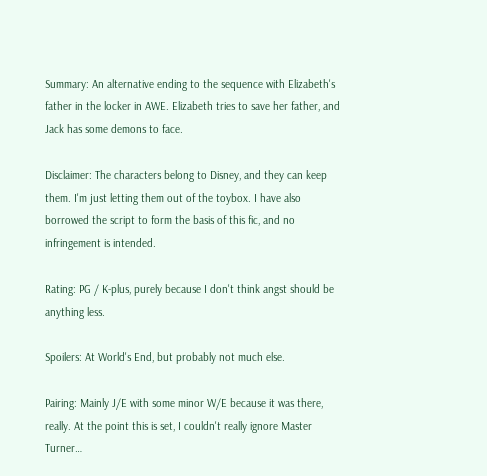Summary: An alternative ending to the sequence with Elizabeth's father in the locker in AWE. Elizabeth tries to save her father, and Jack has some demons to face.

Disclaimer: The characters belong to Disney, and they can keep them. I'm just letting them out of the toybox. I have also borrowed the script to form the basis of this fic, and no infringement is intended.

Rating: PG / K-plus, purely because I don't think angst should be anything less.

Spoilers: At World's End, but probably not much else.

Pairing: Mainly J/E with some minor W/E because it was there, really. At the point this is set, I couldn't really ignore Master Turner…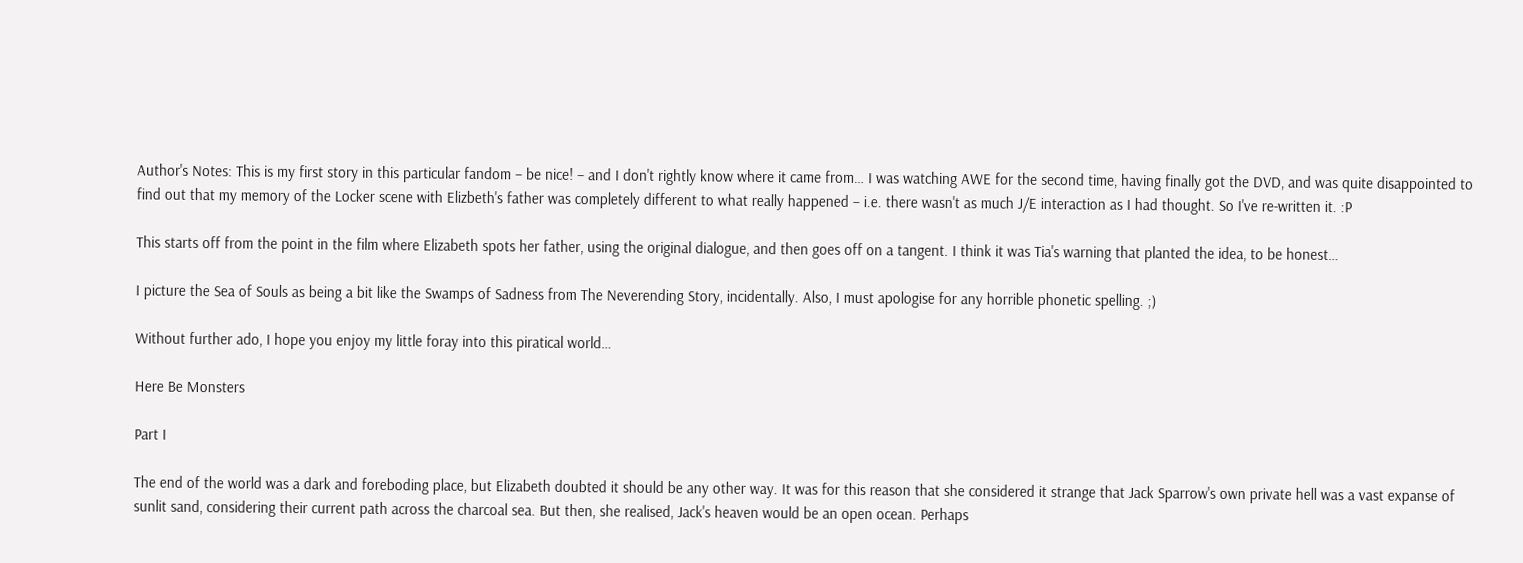Author's Notes: This is my first story in this particular fandom – be nice! – and I don't rightly know where it came from… I was watching AWE for the second time, having finally got the DVD, and was quite disappointed to find out that my memory of the Locker scene with Elizbeth's father was completely different to what really happened – i.e. there wasn't as much J/E interaction as I had thought. So I've re-written it. :P

This starts off from the point in the film where Elizabeth spots her father, using the original dialogue, and then goes off on a tangent. I think it was Tia's warning that planted the idea, to be honest…

I picture the Sea of Souls as being a bit like the Swamps of Sadness from The Neverending Story, incidentally. Also, I must apologise for any horrible phonetic spelling. ;)

Without further ado, I hope you enjoy my little foray into this piratical world…

Here Be Monsters

Part I

The end of the world was a dark and foreboding place, but Elizabeth doubted it should be any other way. It was for this reason that she considered it strange that Jack Sparrow's own private hell was a vast expanse of sunlit sand, considering their current path across the charcoal sea. But then, she realised, Jack's heaven would be an open ocean. Perhaps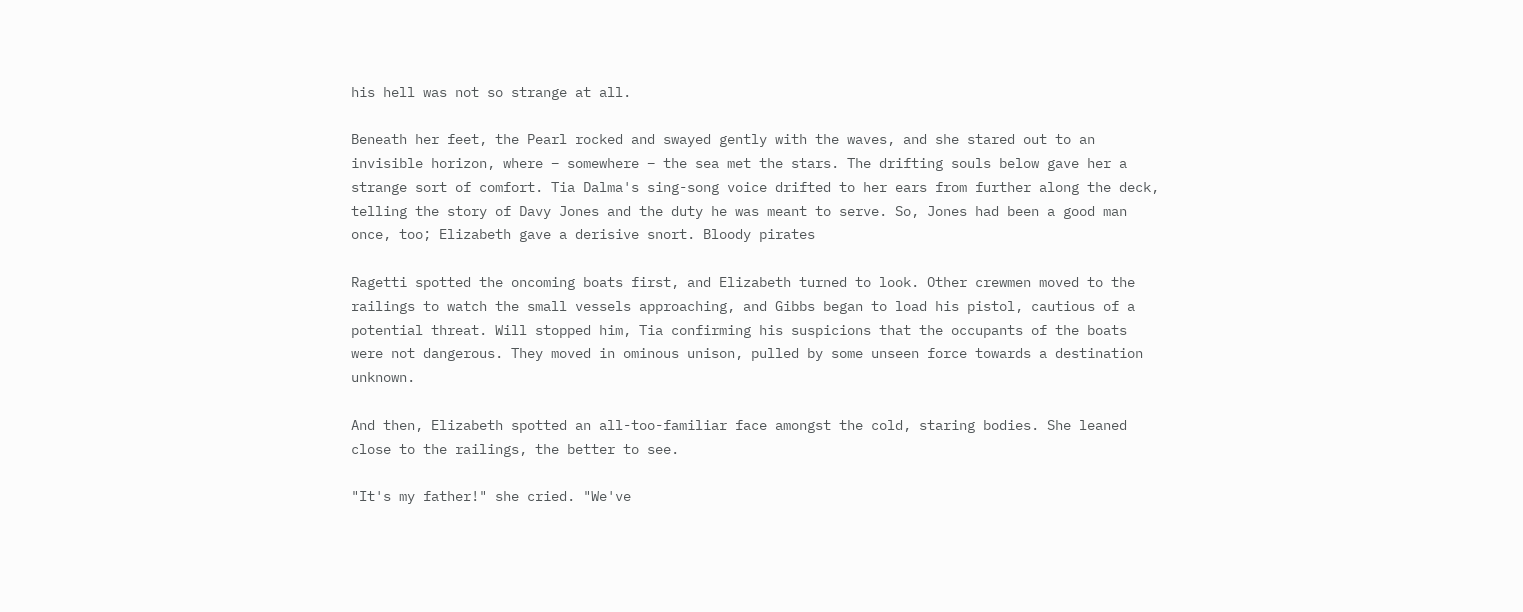his hell was not so strange at all.

Beneath her feet, the Pearl rocked and swayed gently with the waves, and she stared out to an invisible horizon, where – somewhere – the sea met the stars. The drifting souls below gave her a strange sort of comfort. Tia Dalma's sing-song voice drifted to her ears from further along the deck, telling the story of Davy Jones and the duty he was meant to serve. So, Jones had been a good man once, too; Elizabeth gave a derisive snort. Bloody pirates

Ragetti spotted the oncoming boats first, and Elizabeth turned to look. Other crewmen moved to the railings to watch the small vessels approaching, and Gibbs began to load his pistol, cautious of a potential threat. Will stopped him, Tia confirming his suspicions that the occupants of the boats were not dangerous. They moved in ominous unison, pulled by some unseen force towards a destination unknown.

And then, Elizabeth spotted an all-too-familiar face amongst the cold, staring bodies. She leaned close to the railings, the better to see.

"It's my father!" she cried. "We've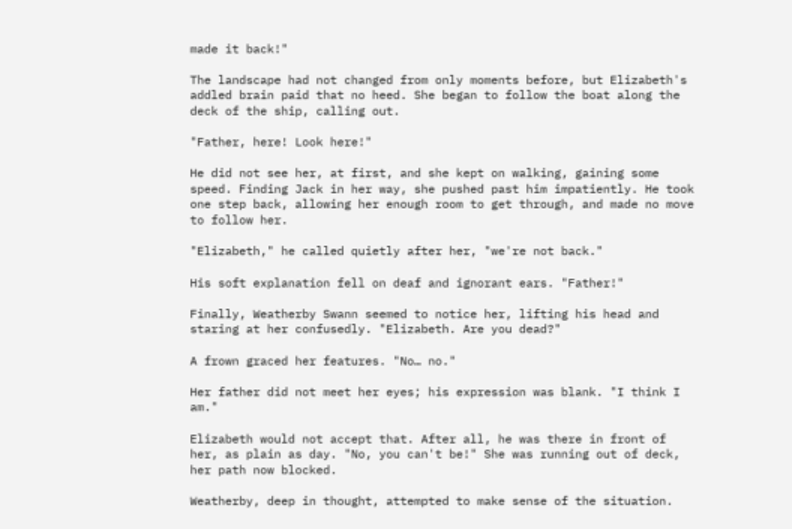made it back!"

The landscape had not changed from only moments before, but Elizabeth's addled brain paid that no heed. She began to follow the boat along the deck of the ship, calling out.

"Father, here! Look here!"

He did not see her, at first, and she kept on walking, gaining some speed. Finding Jack in her way, she pushed past him impatiently. He took one step back, allowing her enough room to get through, and made no move to follow her.

"Elizabeth," he called quietly after her, "we're not back."

His soft explanation fell on deaf and ignorant ears. "Father!"

Finally, Weatherby Swann seemed to notice her, lifting his head and staring at her confusedly. "Elizabeth. Are you dead?"

A frown graced her features. "No… no."

Her father did not meet her eyes; his expression was blank. "I think I am."

Elizabeth would not accept that. After all, he was there in front of her, as plain as day. "No, you can't be!" She was running out of deck, her path now blocked.

Weatherby, deep in thought, attempted to make sense of the situation.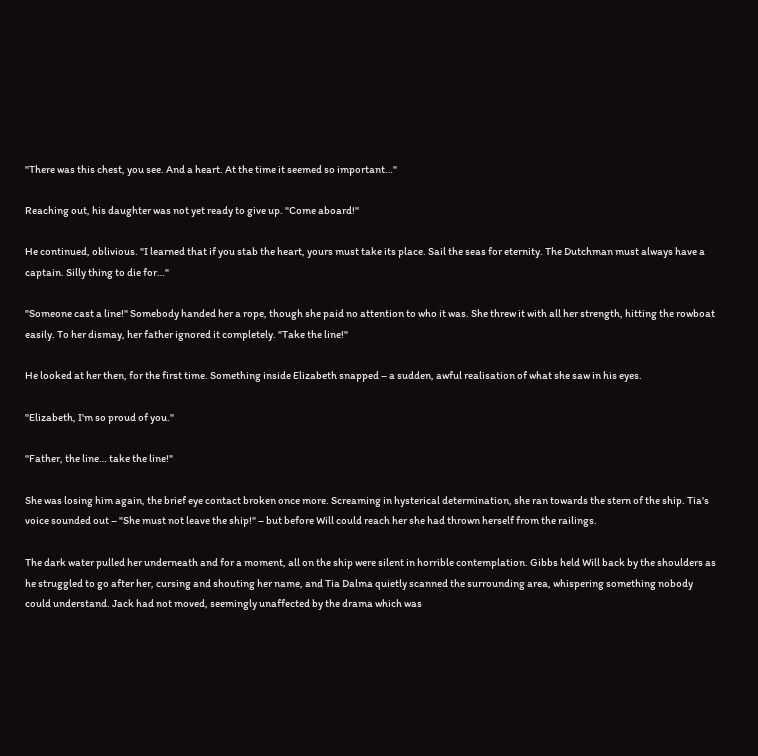"There was this chest, you see. And a heart. At the time it seemed so important…"

Reaching out, his daughter was not yet ready to give up. "Come aboard!"

He continued, oblivious. "I learned that if you stab the heart, yours must take its place. Sail the seas for eternity. The Dutchman must always have a captain. Silly thing to die for…"

"Someone cast a line!" Somebody handed her a rope, though she paid no attention to who it was. She threw it with all her strength, hitting the rowboat easily. To her dismay, her father ignored it completely. "Take the line!"

He looked at her then, for the first time. Something inside Elizabeth snapped – a sudden, awful realisation of what she saw in his eyes.

"Elizabeth, I'm so proud of you."

"Father, the line… take the line!"

She was losing him again, the brief eye contact broken once more. Screaming in hysterical determination, she ran towards the stern of the ship. Tia's voice sounded out – "She must not leave the ship!" – but before Will could reach her she had thrown herself from the railings.

The dark water pulled her underneath and for a moment, all on the ship were silent in horrible contemplation. Gibbs held Will back by the shoulders as he struggled to go after her, cursing and shouting her name, and Tia Dalma quietly scanned the surrounding area, whispering something nobody could understand. Jack had not moved, seemingly unaffected by the drama which was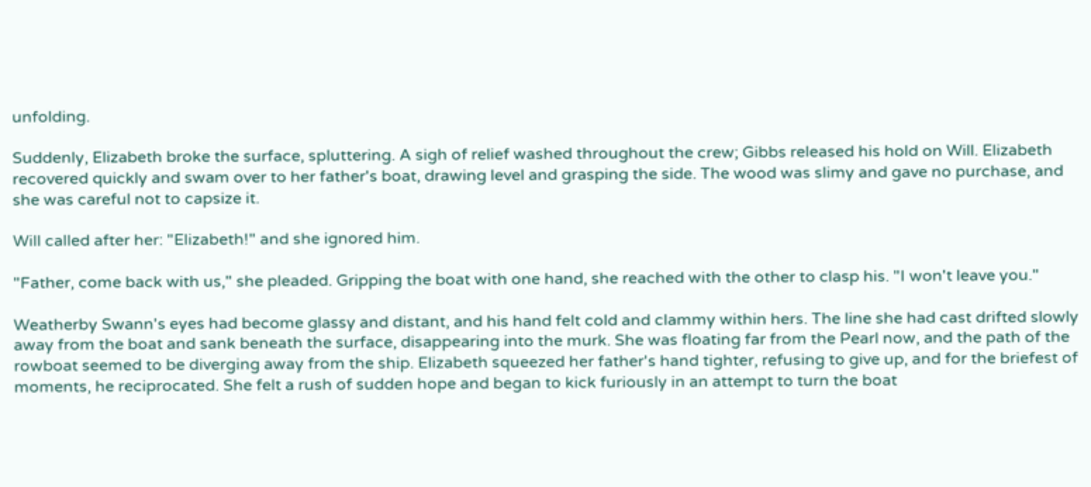unfolding.

Suddenly, Elizabeth broke the surface, spluttering. A sigh of relief washed throughout the crew; Gibbs released his hold on Will. Elizabeth recovered quickly and swam over to her father's boat, drawing level and grasping the side. The wood was slimy and gave no purchase, and she was careful not to capsize it.

Will called after her: "Elizabeth!" and she ignored him.

"Father, come back with us," she pleaded. Gripping the boat with one hand, she reached with the other to clasp his. "I won't leave you."

Weatherby Swann's eyes had become glassy and distant, and his hand felt cold and clammy within hers. The line she had cast drifted slowly away from the boat and sank beneath the surface, disappearing into the murk. She was floating far from the Pearl now, and the path of the rowboat seemed to be diverging away from the ship. Elizabeth squeezed her father's hand tighter, refusing to give up, and for the briefest of moments, he reciprocated. She felt a rush of sudden hope and began to kick furiously in an attempt to turn the boat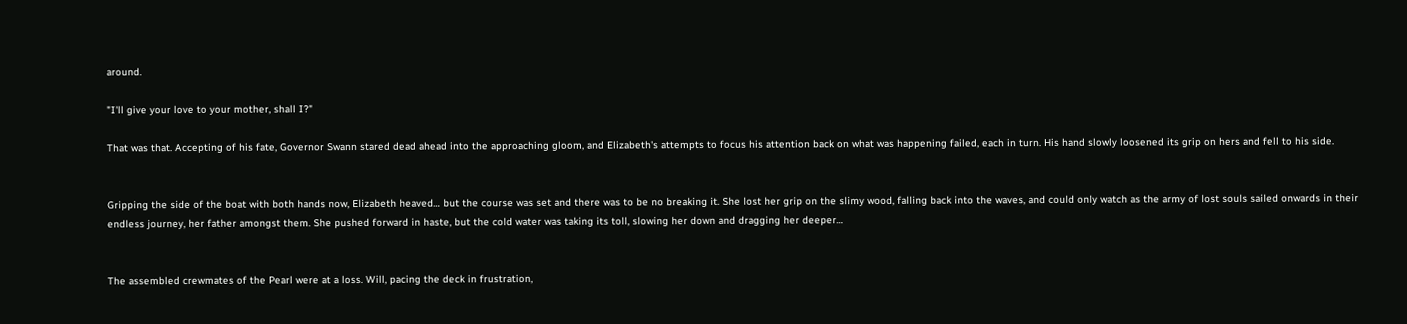around.

"I'll give your love to your mother, shall I?"

That was that. Accepting of his fate, Governor Swann stared dead ahead into the approaching gloom, and Elizabeth's attempts to focus his attention back on what was happening failed, each in turn. His hand slowly loosened its grip on hers and fell to his side.


Gripping the side of the boat with both hands now, Elizabeth heaved… but the course was set and there was to be no breaking it. She lost her grip on the slimy wood, falling back into the waves, and could only watch as the army of lost souls sailed onwards in their endless journey, her father amongst them. She pushed forward in haste, but the cold water was taking its toll, slowing her down and dragging her deeper…


The assembled crewmates of the Pearl were at a loss. Will, pacing the deck in frustration,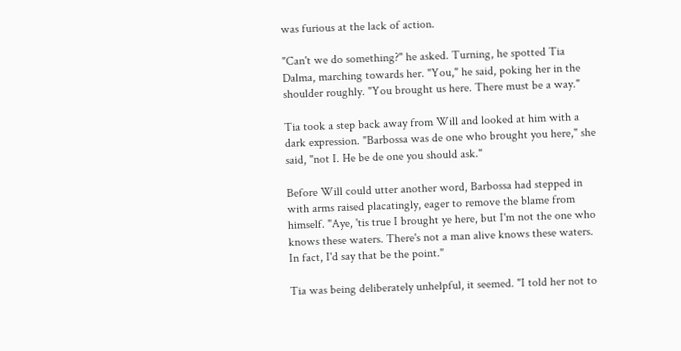was furious at the lack of action.

"Can't we do something?" he asked. Turning, he spotted Tia Dalma, marching towards her. "You," he said, poking her in the shoulder roughly. "You brought us here. There must be a way."

Tia took a step back away from Will and looked at him with a dark expression. "Barbossa was de one who brought you here," she said, "not I. He be de one you should ask."

Before Will could utter another word, Barbossa had stepped in with arms raised placatingly, eager to remove the blame from himself. "Aye, 'tis true I brought ye here, but I'm not the one who knows these waters. There's not a man alive knows these waters. In fact, I'd say that be the point."

Tia was being deliberately unhelpful, it seemed. "I told her not to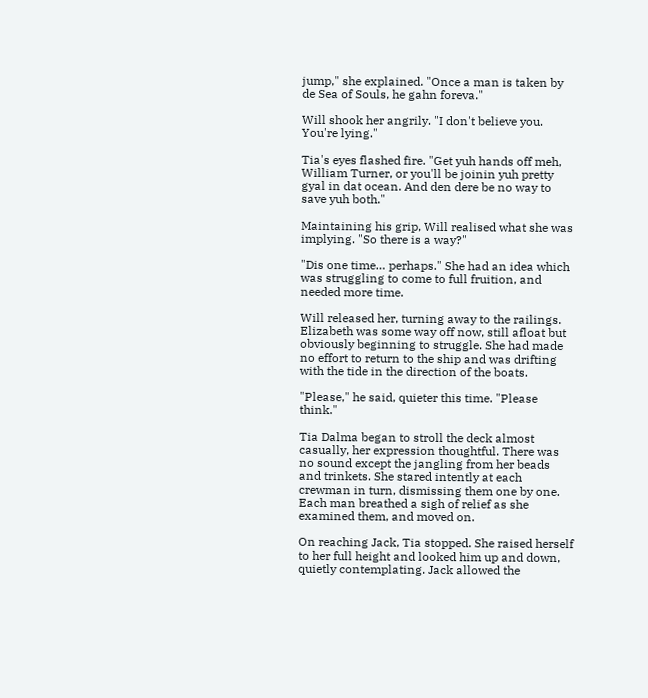jump," she explained. "Once a man is taken by de Sea of Souls, he gahn foreva."

Will shook her angrily. "I don't believe you. You're lying."

Tia's eyes flashed fire. "Get yuh hands off meh, William Turner, or you'll be joinin yuh pretty gyal in dat ocean. And den dere be no way to save yuh both."

Maintaining his grip, Will realised what she was implying. "So there is a way?"

"Dis one time… perhaps." She had an idea which was struggling to come to full fruition, and needed more time.

Will released her, turning away to the railings. Elizabeth was some way off now, still afloat but obviously beginning to struggle. She had made no effort to return to the ship and was drifting with the tide in the direction of the boats.

"Please," he said, quieter this time. "Please think."

Tia Dalma began to stroll the deck almost casually, her expression thoughtful. There was no sound except the jangling from her beads and trinkets. She stared intently at each crewman in turn, dismissing them one by one. Each man breathed a sigh of relief as she examined them, and moved on.

On reaching Jack, Tia stopped. She raised herself to her full height and looked him up and down, quietly contemplating. Jack allowed the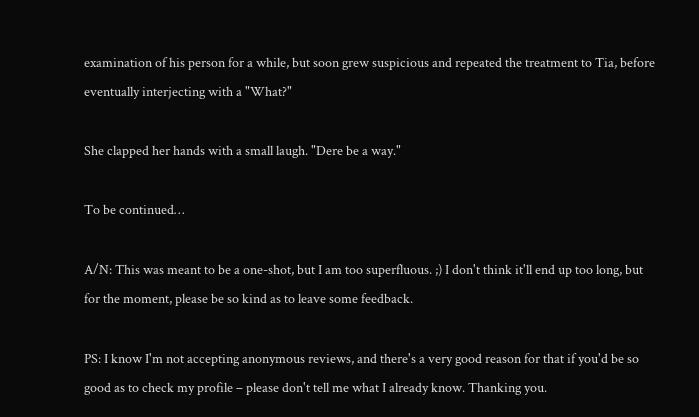examination of his person for a while, but soon grew suspicious and repeated the treatment to Tia, before eventually interjecting with a "What?"

She clapped her hands with a small laugh. "Dere be a way."

To be continued…

A/N: This was meant to be a one-shot, but I am too superfluous. ;) I don't think it'll end up too long, but for the moment, please be so kind as to leave some feedback.

PS: I know I'm not accepting anonymous reviews, and there's a very good reason for that if you'd be so good as to check my profile – please don't tell me what I already know. Thanking you.